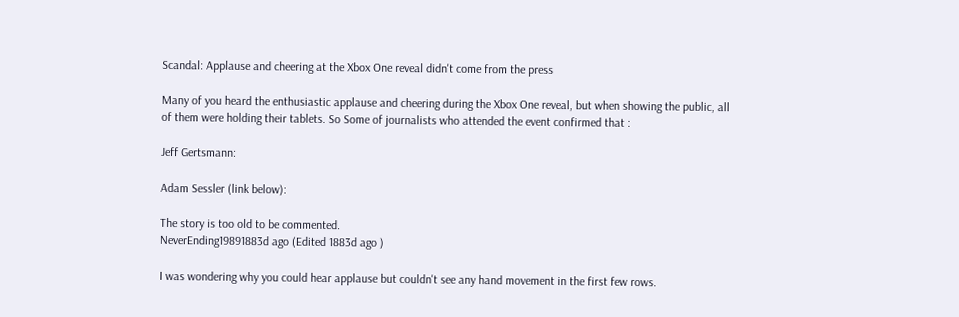Scandal: Applause and cheering at the Xbox One reveal didn't come from the press

Many of you heard the enthusiastic applause and cheering during the Xbox One reveal, but when showing the public, all of them were holding their tablets. So Some of journalists who attended the event confirmed that :

Jeff Gertsmann:

Adam Sessler (link below):

The story is too old to be commented.
NeverEnding19891883d ago (Edited 1883d ago )

I was wondering why you could hear applause but couldn't see any hand movement in the first few rows.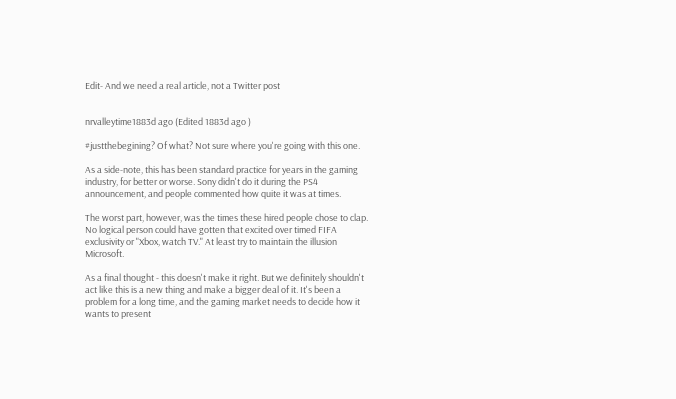Edit- And we need a real article, not a Twitter post


nrvalleytime1883d ago (Edited 1883d ago )

#justthebegining? Of what? Not sure where you're going with this one.

As a side-note, this has been standard practice for years in the gaming industry, for better or worse. Sony didn't do it during the PS4 announcement, and people commented how quite it was at times.

The worst part, however, was the times these hired people chose to clap. No logical person could have gotten that excited over timed FIFA exclusivity or "Xbox, watch TV." At least try to maintain the illusion Microsoft.

As a final thought - this doesn't make it right. But we definitely shouldn't act like this is a new thing and make a bigger deal of it. It's been a problem for a long time, and the gaming market needs to decide how it wants to present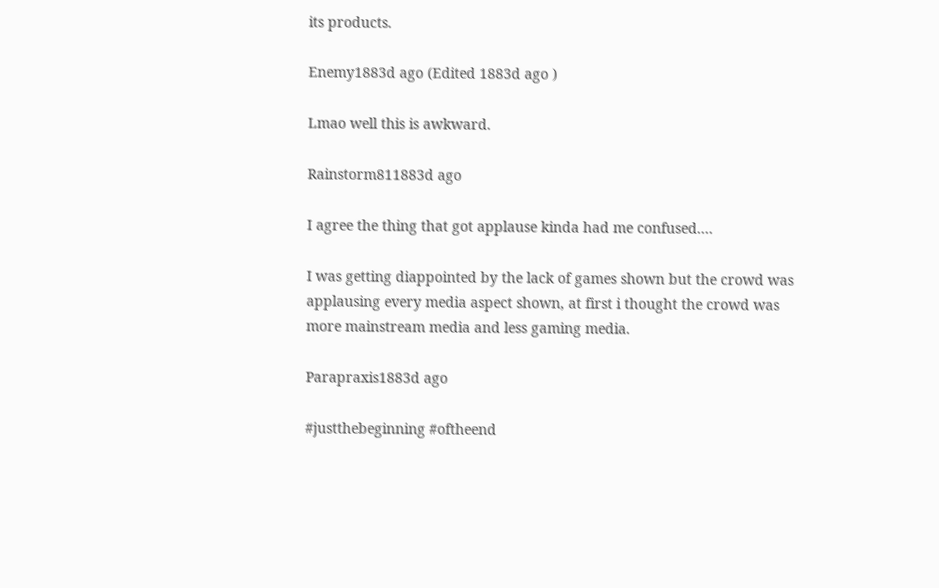its products.

Enemy1883d ago (Edited 1883d ago )

Lmao well this is awkward.

Rainstorm811883d ago

I agree the thing that got applause kinda had me confused....

I was getting diappointed by the lack of games shown but the crowd was applausing every media aspect shown, at first i thought the crowd was more mainstream media and less gaming media.

Parapraxis1883d ago

#justthebeginning #oftheend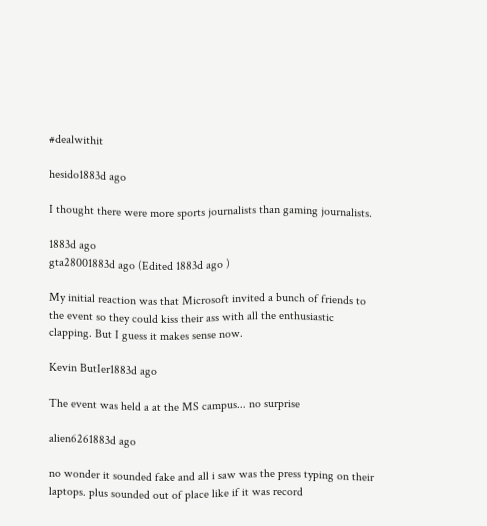#dealwithit

hesido1883d ago

I thought there were more sports journalists than gaming journalists.

1883d ago
gta28001883d ago (Edited 1883d ago )

My initial reaction was that Microsoft invited a bunch of friends to the event so they could kiss their ass with all the enthusiastic clapping. But I guess it makes sense now.

Kevin ButIer1883d ago

The event was held a at the MS campus... no surprise

alien6261883d ago

no wonder it sounded fake and all i saw was the press typing on their laptops. plus sounded out of place like if it was record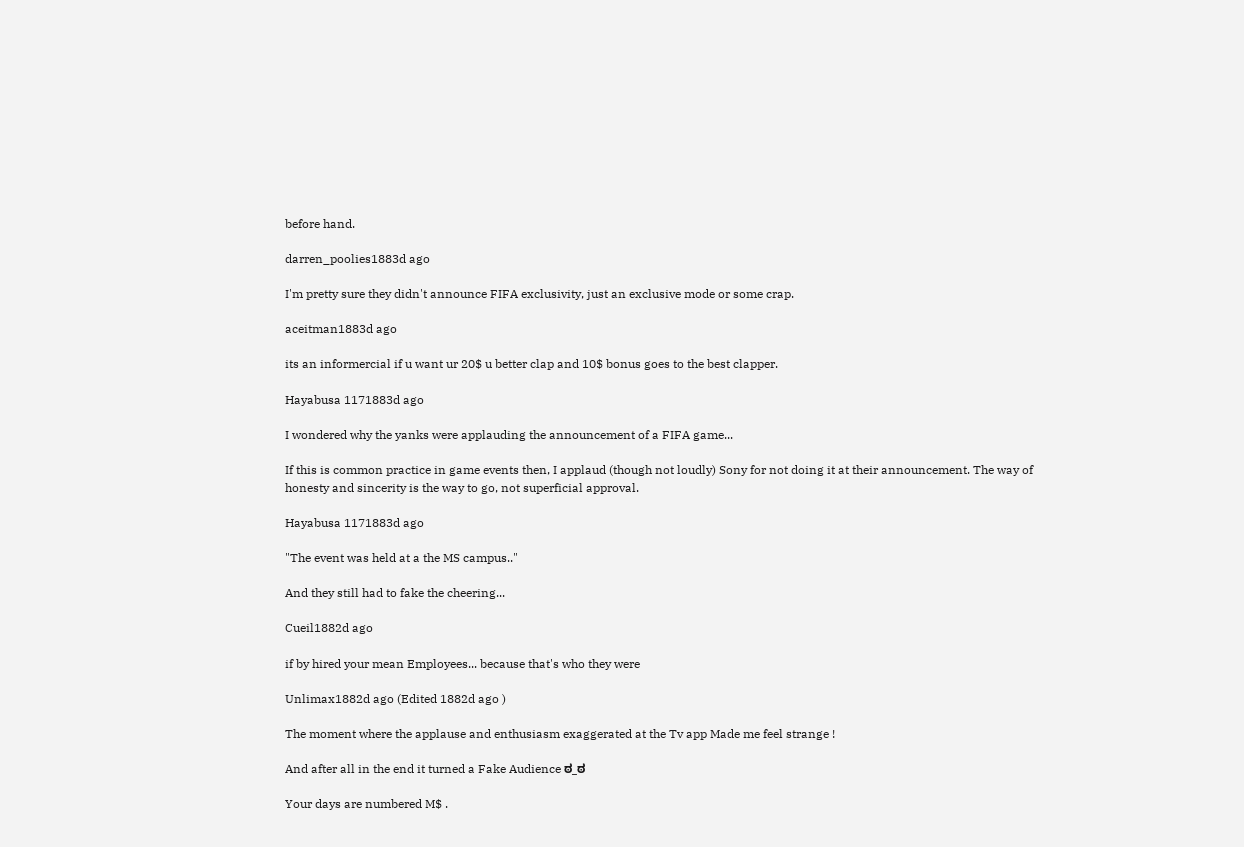before hand.

darren_poolies1883d ago

I'm pretty sure they didn't announce FIFA exclusivity, just an exclusive mode or some crap.

aceitman1883d ago

its an informercial if u want ur 20$ u better clap and 10$ bonus goes to the best clapper.

Hayabusa 1171883d ago

I wondered why the yanks were applauding the announcement of a FIFA game...

If this is common practice in game events then, I applaud (though not loudly) Sony for not doing it at their announcement. The way of honesty and sincerity is the way to go, not superficial approval.

Hayabusa 1171883d ago

"The event was held at a the MS campus.."

And they still had to fake the cheering...

Cueil1882d ago

if by hired your mean Employees... because that's who they were

Unlimax1882d ago (Edited 1882d ago )

The moment where the applause and enthusiasm exaggerated at the Tv app Made me feel strange !

And after all in the end it turned a Fake Audience ಠ_ಠ

Your days are numbered M$ .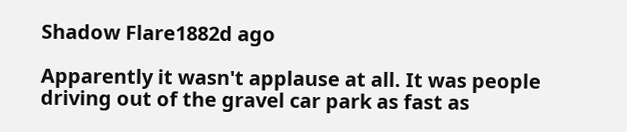Shadow Flare1882d ago

Apparently it wasn't applause at all. It was people driving out of the gravel car park as fast as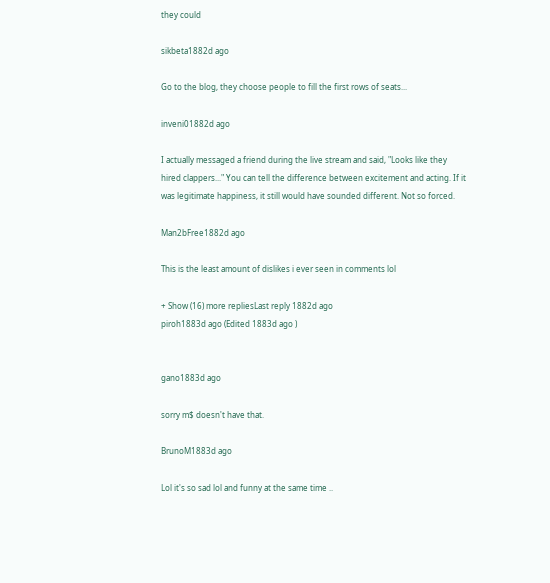they could

sikbeta1882d ago

Go to the blog, they choose people to fill the first rows of seats...

inveni01882d ago

I actually messaged a friend during the live stream and said, "Looks like they hired clappers..." You can tell the difference between excitement and acting. If it was legitimate happiness, it still would have sounded different. Not so forced.

Man2bFree1882d ago

This is the least amount of dislikes i ever seen in comments lol

+ Show (16) more repliesLast reply 1882d ago
piroh1883d ago (Edited 1883d ago )


gano1883d ago

sorry m$ doesn't have that.

BrunoM1883d ago

Lol it's so sad lol and funny at the same time ..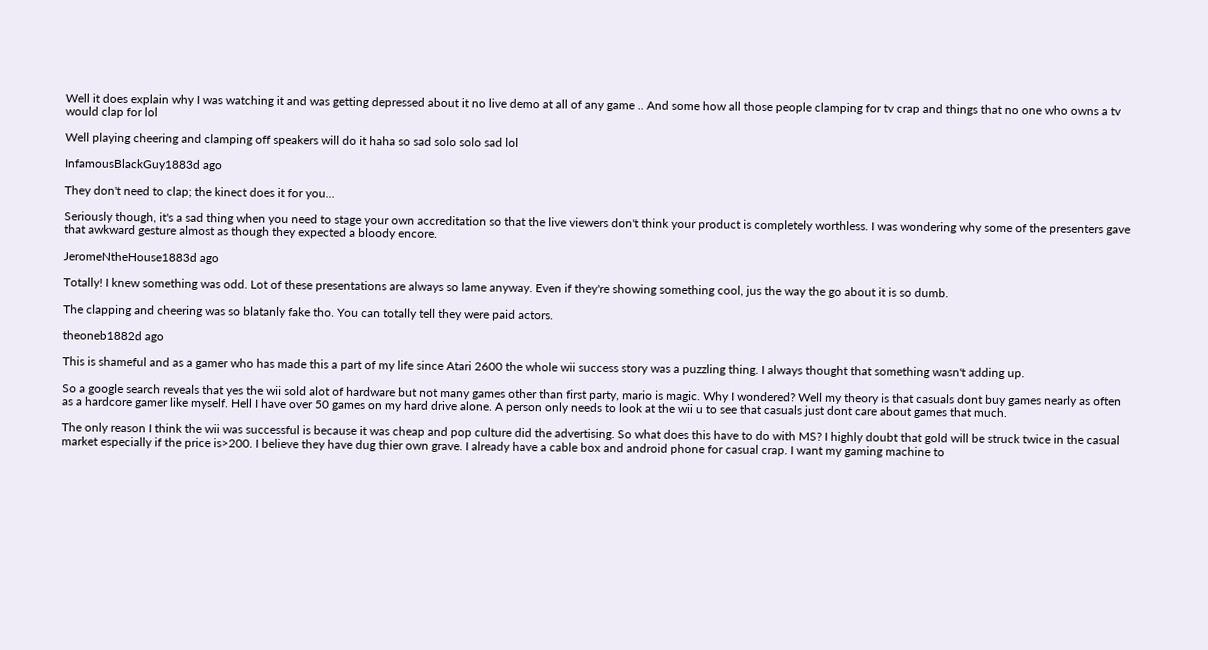Well it does explain why I was watching it and was getting depressed about it no live demo at all of any game .. And some how all those people clamping for tv crap and things that no one who owns a tv would clap for lol

Well playing cheering and clamping off speakers will do it haha so sad solo solo sad lol

InfamousBlackGuy1883d ago

They don't need to clap; the kinect does it for you...

Seriously though, it's a sad thing when you need to stage your own accreditation so that the live viewers don't think your product is completely worthless. I was wondering why some of the presenters gave that awkward gesture almost as though they expected a bloody encore.

JeromeNtheHouse1883d ago

Totally! I knew something was odd. Lot of these presentations are always so lame anyway. Even if they're showing something cool, jus the way the go about it is so dumb.

The clapping and cheering was so blatanly fake tho. You can totally tell they were paid actors.

theoneb1882d ago

This is shameful and as a gamer who has made this a part of my life since Atari 2600 the whole wii success story was a puzzling thing. I always thought that something wasn't adding up.

So a google search reveals that yes the wii sold alot of hardware but not many games other than first party, mario is magic. Why I wondered? Well my theory is that casuals dont buy games nearly as often as a hardcore gamer like myself. Hell I have over 50 games on my hard drive alone. A person only needs to look at the wii u to see that casuals just dont care about games that much.

The only reason I think the wii was successful is because it was cheap and pop culture did the advertising. So what does this have to do with MS? I highly doubt that gold will be struck twice in the casual market especially if the price is>200. I believe they have dug thier own grave. I already have a cable box and android phone for casual crap. I want my gaming machine to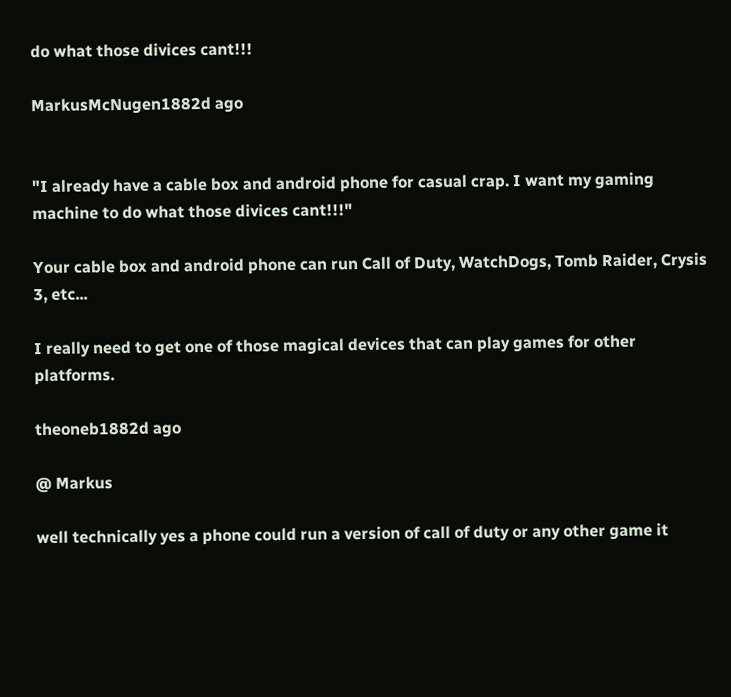do what those divices cant!!!

MarkusMcNugen1882d ago


"I already have a cable box and android phone for casual crap. I want my gaming machine to do what those divices cant!!!"

Your cable box and android phone can run Call of Duty, WatchDogs, Tomb Raider, Crysis 3, etc...

I really need to get one of those magical devices that can play games for other platforms.

theoneb1882d ago

@ Markus

well technically yes a phone could run a version of call of duty or any other game it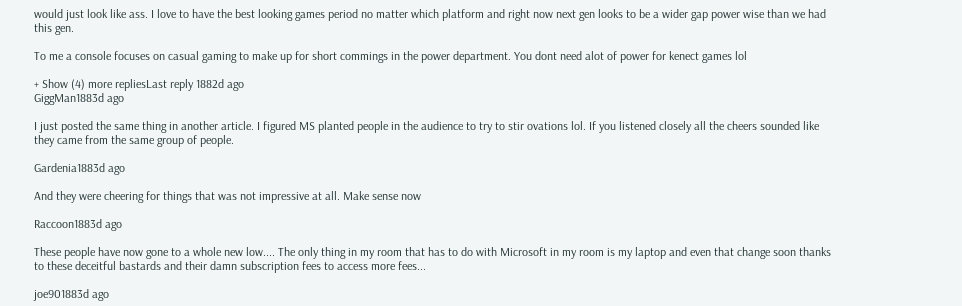would just look like ass. I love to have the best looking games period no matter which platform and right now next gen looks to be a wider gap power wise than we had this gen.

To me a console focuses on casual gaming to make up for short commings in the power department. You dont need alot of power for kenect games lol

+ Show (4) more repliesLast reply 1882d ago
GiggMan1883d ago

I just posted the same thing in another article. I figured MS planted people in the audience to try to stir ovations lol. If you listened closely all the cheers sounded like they came from the same group of people.

Gardenia1883d ago

And they were cheering for things that was not impressive at all. Make sense now

Raccoon1883d ago

These people have now gone to a whole new low.... The only thing in my room that has to do with Microsoft in my room is my laptop and even that change soon thanks to these deceitful bastards and their damn subscription fees to access more fees...

joe901883d ago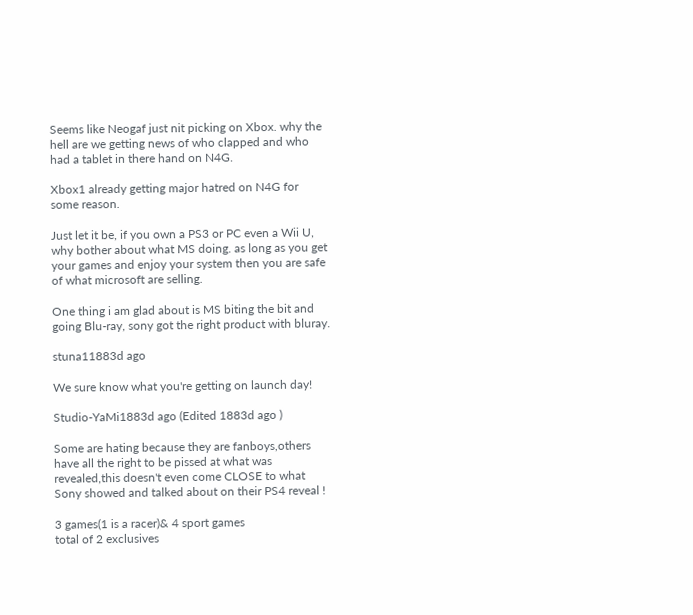Seems like Neogaf just nit picking on Xbox. why the hell are we getting news of who clapped and who had a tablet in there hand on N4G.

Xbox1 already getting major hatred on N4G for some reason.

Just let it be, if you own a PS3 or PC even a Wii U, why bother about what MS doing. as long as you get your games and enjoy your system then you are safe of what microsoft are selling.

One thing i am glad about is MS biting the bit and going Blu-ray, sony got the right product with bluray.

stuna11883d ago

We sure know what you're getting on launch day!

Studio-YaMi1883d ago (Edited 1883d ago )

Some are hating because they are fanboys,others have all the right to be pissed at what was revealed,this doesn't even come CLOSE to what Sony showed and talked about on their PS4 reveal !

3 games(1 is a racer)& 4 sport games
total of 2 exclusives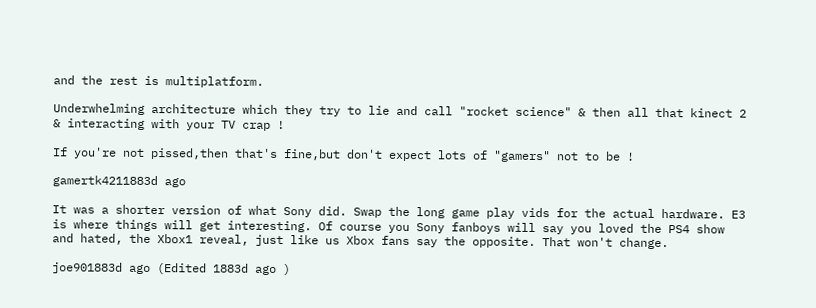and the rest is multiplatform.

Underwhelming architecture which they try to lie and call "rocket science" & then all that kinect 2 & interacting with your TV crap !

If you're not pissed,then that's fine,but don't expect lots of "gamers" not to be !

gamertk4211883d ago

It was a shorter version of what Sony did. Swap the long game play vids for the actual hardware. E3 is where things will get interesting. Of course you Sony fanboys will say you loved the PS4 show and hated, the Xbox1 reveal, just like us Xbox fans say the opposite. That won't change.

joe901883d ago (Edited 1883d ago )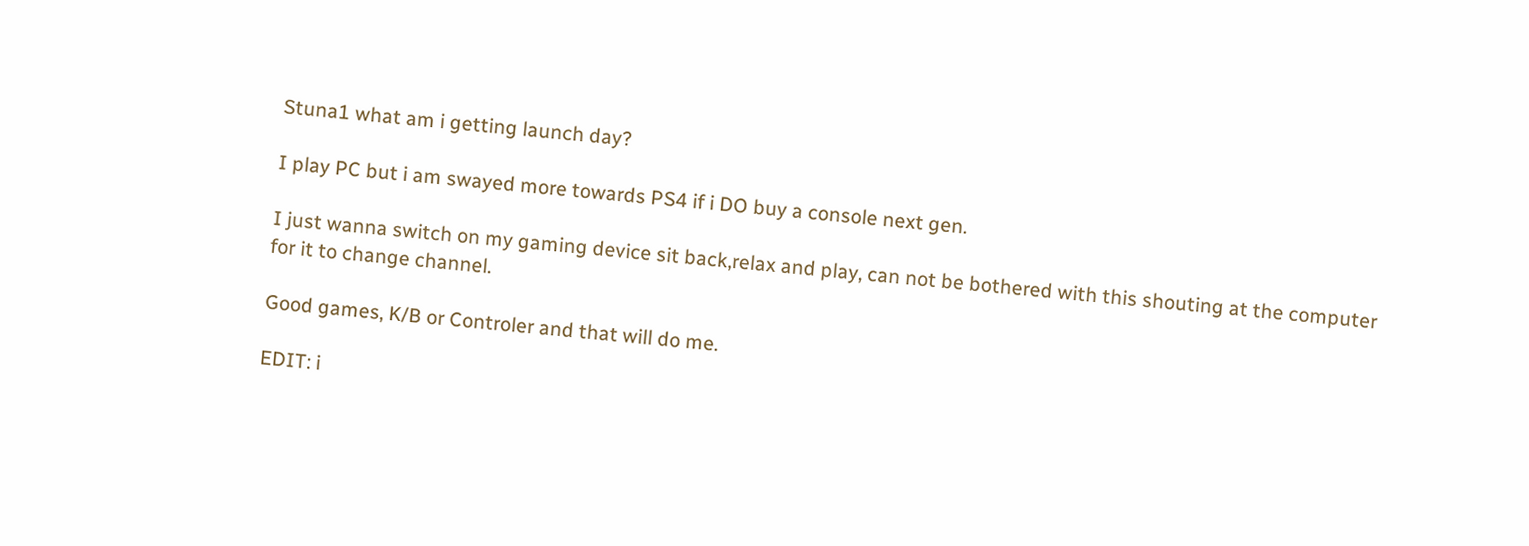Stuna1 what am i getting launch day?

I play PC but i am swayed more towards PS4 if i DO buy a console next gen.

I just wanna switch on my gaming device sit back,relax and play, can not be bothered with this shouting at the computer for it to change channel.

Good games, K/B or Controler and that will do me.

EDIT: i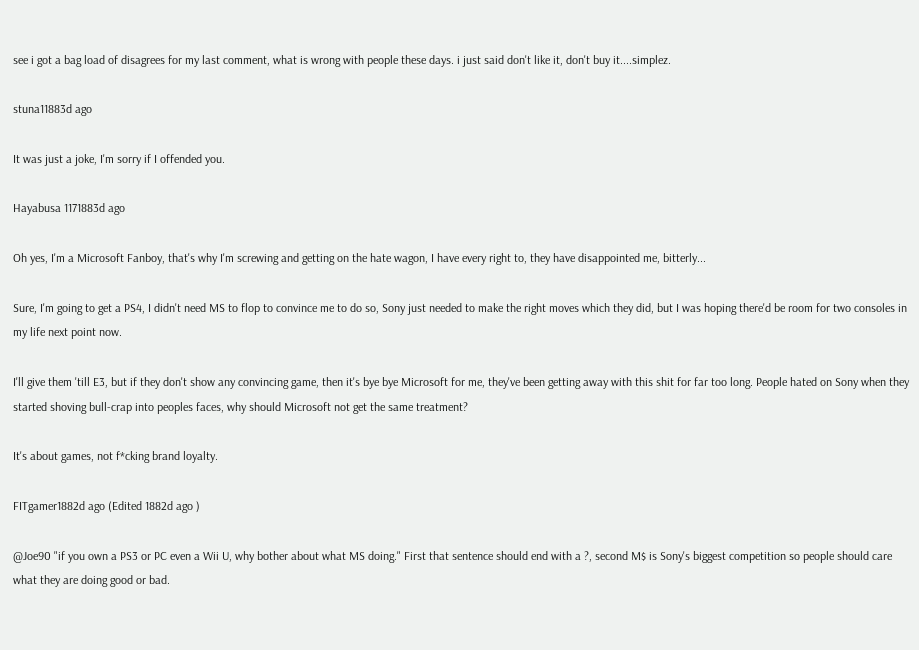see i got a bag load of disagrees for my last comment, what is wrong with people these days. i just said don't like it, don't buy it....simplez.

stuna11883d ago

It was just a joke, I'm sorry if I offended you.

Hayabusa 1171883d ago

Oh yes, I'm a Microsoft Fanboy, that's why I'm screwing and getting on the hate wagon, I have every right to, they have disappointed me, bitterly...

Sure, I'm going to get a PS4, I didn't need MS to flop to convince me to do so, Sony just needed to make the right moves which they did, but I was hoping there'd be room for two consoles in my life next point now.

I'll give them 'till E3, but if they don't show any convincing game, then it's bye bye Microsoft for me, they've been getting away with this shit for far too long. People hated on Sony when they started shoving bull-crap into peoples faces, why should Microsoft not get the same treatment?

It's about games, not f*cking brand loyalty.

FITgamer1882d ago (Edited 1882d ago )

@Joe90 "if you own a PS3 or PC even a Wii U, why bother about what MS doing." First that sentence should end with a ?, second M$ is Sony's biggest competition so people should care what they are doing good or bad.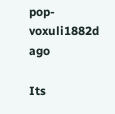pop-voxuli1882d ago

Its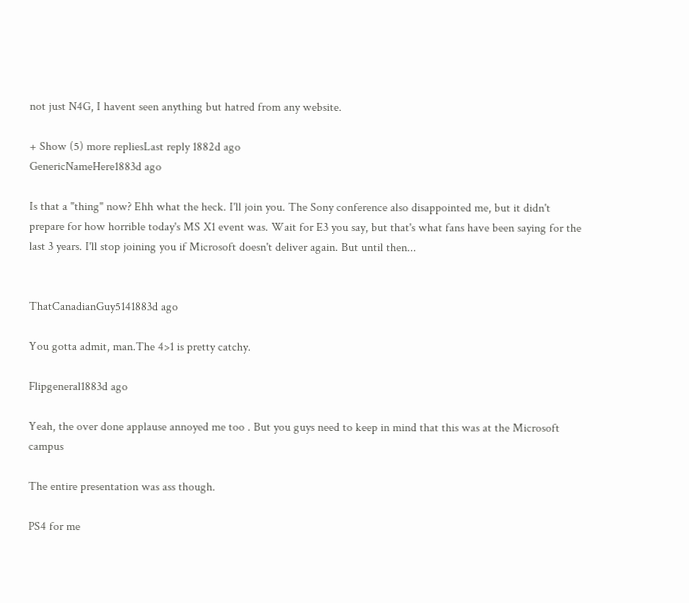not just N4G, I havent seen anything but hatred from any website.

+ Show (5) more repliesLast reply 1882d ago
GenericNameHere1883d ago

Is that a "thing" now? Ehh what the heck. I'll join you. The Sony conference also disappointed me, but it didn't prepare for how horrible today's MS X1 event was. Wait for E3 you say, but that's what fans have been saying for the last 3 years. I'll stop joining you if Microsoft doesn't deliver again. But until then...


ThatCanadianGuy5141883d ago

You gotta admit, man.The 4>1 is pretty catchy.

Flipgeneral1883d ago

Yeah, the over done applause annoyed me too . But you guys need to keep in mind that this was at the Microsoft campus

The entire presentation was ass though.

PS4 for me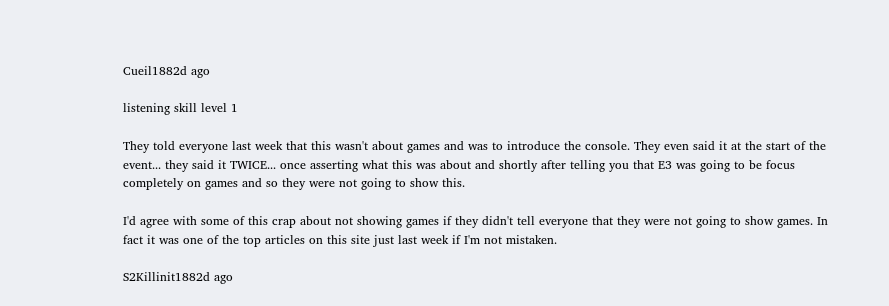Cueil1882d ago

listening skill level 1

They told everyone last week that this wasn't about games and was to introduce the console. They even said it at the start of the event... they said it TWICE... once asserting what this was about and shortly after telling you that E3 was going to be focus completely on games and so they were not going to show this.

I'd agree with some of this crap about not showing games if they didn't tell everyone that they were not going to show games. In fact it was one of the top articles on this site just last week if I'm not mistaken.

S2Killinit1882d ago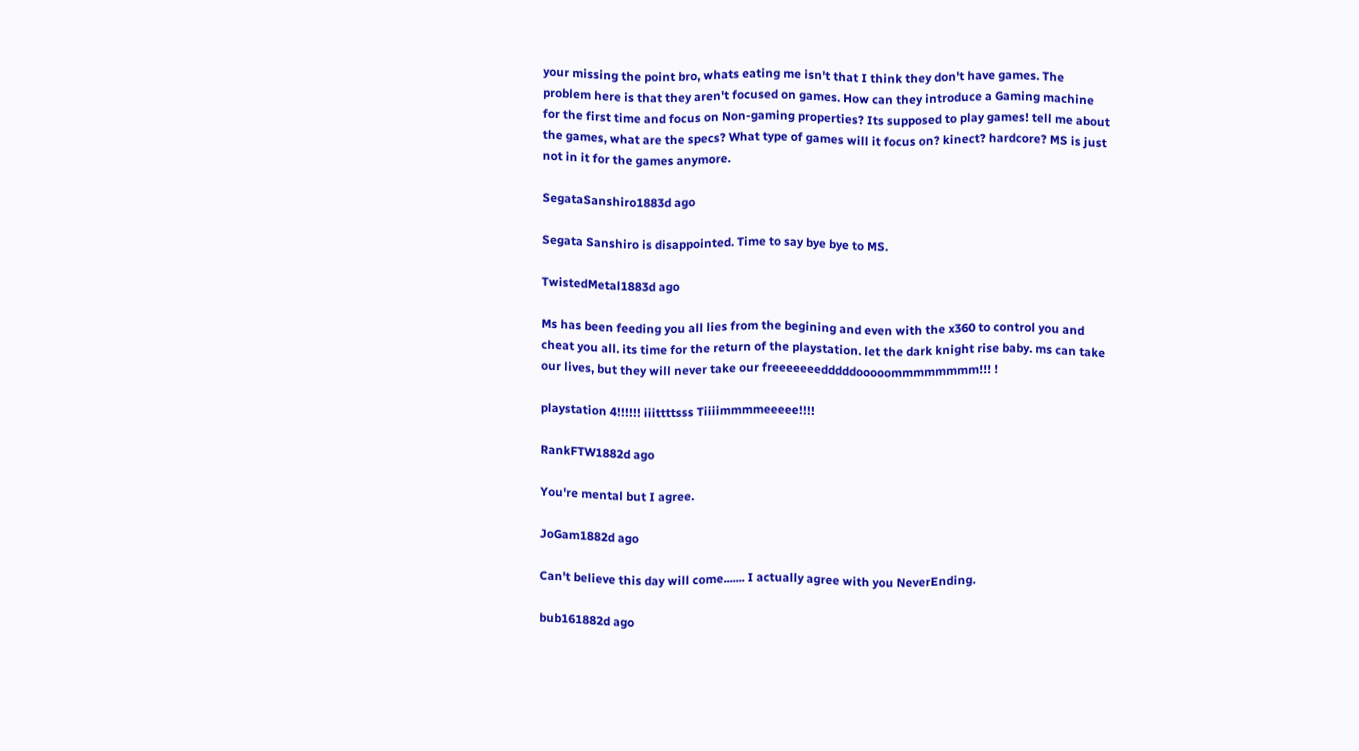your missing the point bro, whats eating me isn't that I think they don't have games. The problem here is that they aren't focused on games. How can they introduce a Gaming machine for the first time and focus on Non-gaming properties? Its supposed to play games! tell me about the games, what are the specs? What type of games will it focus on? kinect? hardcore? MS is just not in it for the games anymore.

SegataSanshiro1883d ago

Segata Sanshiro is disappointed. Time to say bye bye to MS.

TwistedMetal1883d ago

Ms has been feeding you all lies from the begining and even with the x360 to control you and cheat you all. its time for the return of the playstation. let the dark knight rise baby. ms can take our lives, but they will never take our freeeeeeedddddooooommmmmmmm!!! !

playstation 4!!!!!! iiittttsss Tiiiimmmmeeeee!!!!

RankFTW1882d ago

You're mental but I agree.

JoGam1882d ago

Can't believe this day will come....... I actually agree with you NeverEnding.

bub161882d ago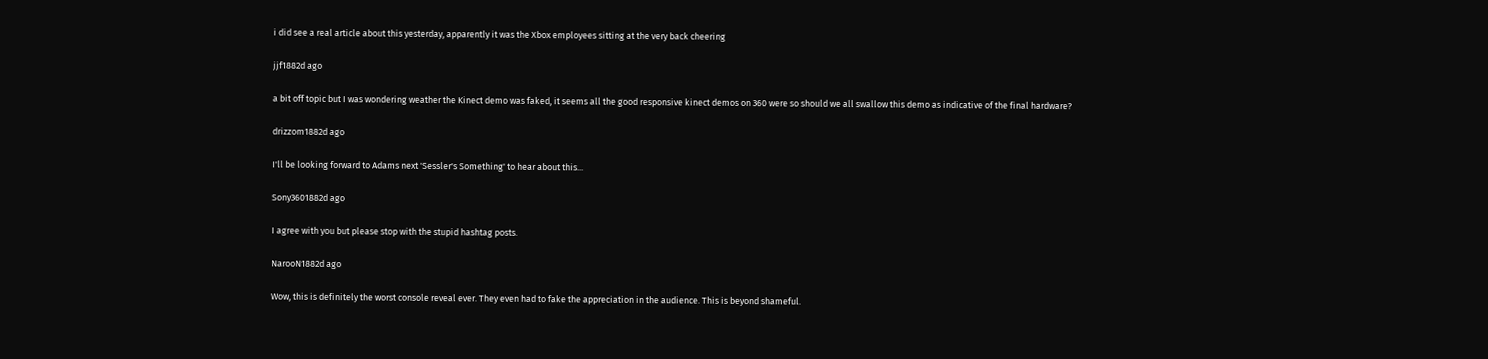i did see a real article about this yesterday, apparently it was the Xbox employees sitting at the very back cheering

jjf1882d ago

a bit off topic but I was wondering weather the Kinect demo was faked, it seems all the good responsive kinect demos on 360 were so should we all swallow this demo as indicative of the final hardware?

drizzom1882d ago

I'll be looking forward to Adams next 'Sessler's Something' to hear about this...

Sony3601882d ago

I agree with you but please stop with the stupid hashtag posts.

NarooN1882d ago

Wow, this is definitely the worst console reveal ever. They even had to fake the appreciation in the audience. This is beyond shameful.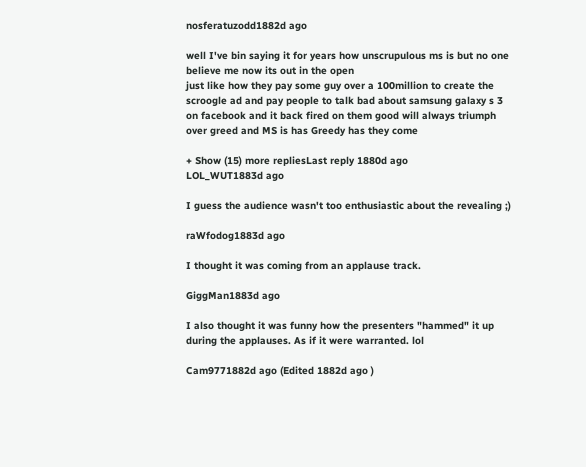nosferatuzodd1882d ago

well I've bin saying it for years how unscrupulous ms is but no one believe me now its out in the open
just like how they pay some guy over a 100million to create the scroogle ad and pay people to talk bad about samsung galaxy s 3 on facebook and it back fired on them good will always triumph over greed and MS is has Greedy has they come

+ Show (15) more repliesLast reply 1880d ago
LOL_WUT1883d ago

I guess the audience wasn't too enthusiastic about the revealing ;)

raWfodog1883d ago

I thought it was coming from an applause track.

GiggMan1883d ago

I also thought it was funny how the presenters "hammed" it up during the applauses. As if it were warranted. lol

Cam9771882d ago (Edited 1882d ago )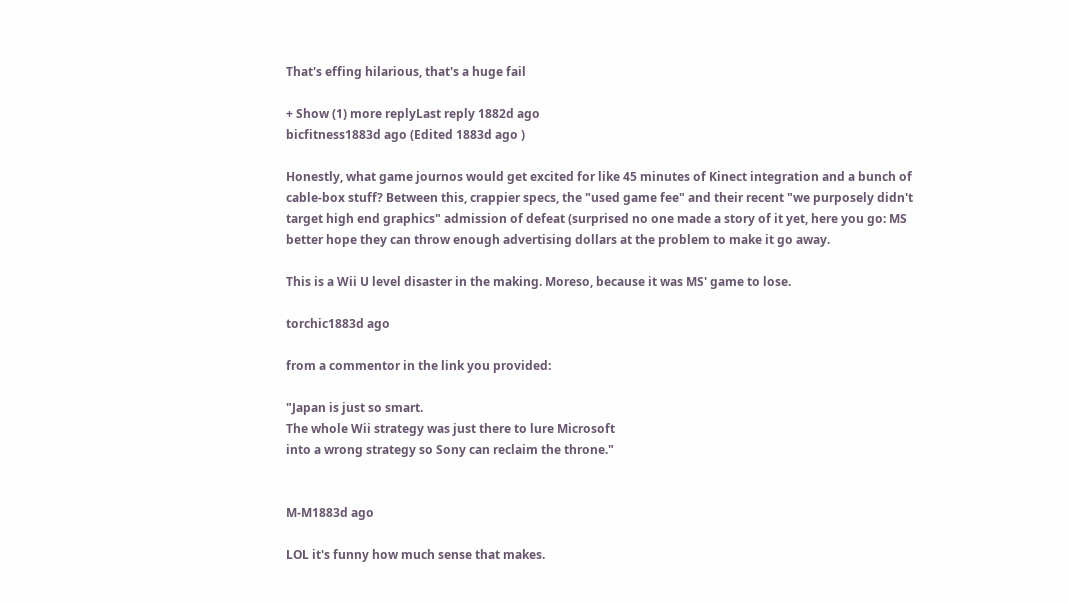That's effing hilarious, that's a huge fail

+ Show (1) more replyLast reply 1882d ago
bicfitness1883d ago (Edited 1883d ago )

Honestly, what game journos would get excited for like 45 minutes of Kinect integration and a bunch of cable-box stuff? Between this, crappier specs, the "used game fee" and their recent "we purposely didn't target high end graphics" admission of defeat (surprised no one made a story of it yet, here you go: MS better hope they can throw enough advertising dollars at the problem to make it go away.

This is a Wii U level disaster in the making. Moreso, because it was MS' game to lose.

torchic1883d ago

from a commentor in the link you provided:

"Japan is just so smart.
The whole Wii strategy was just there to lure Microsoft
into a wrong strategy so Sony can reclaim the throne."


M-M1883d ago

LOL it's funny how much sense that makes.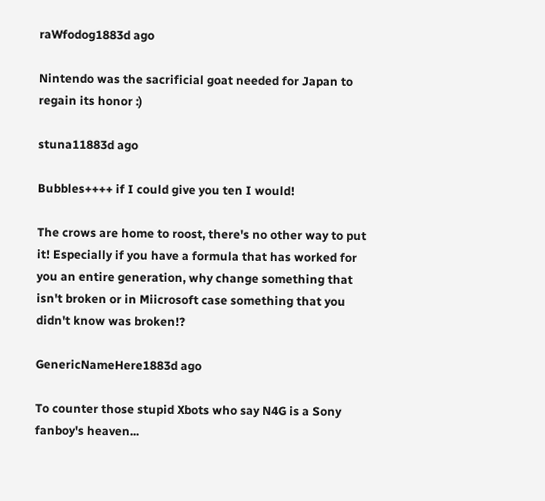raWfodog1883d ago

Nintendo was the sacrificial goat needed for Japan to regain its honor :)

stuna11883d ago

Bubbles++++ if I could give you ten I would!

The crows are home to roost, there's no other way to put it! Especially if you have a formula that has worked for you an entire generation, why change something that isn't broken or in Miicrosoft case something that you didn't know was broken!?

GenericNameHere1883d ago

To counter those stupid Xbots who say N4G is a Sony fanboy's heaven...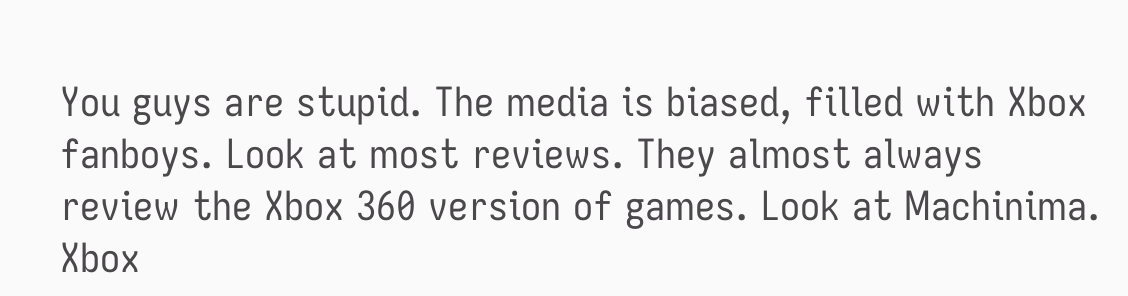You guys are stupid. The media is biased, filled with Xbox fanboys. Look at most reviews. They almost always review the Xbox 360 version of games. Look at Machinima. Xbox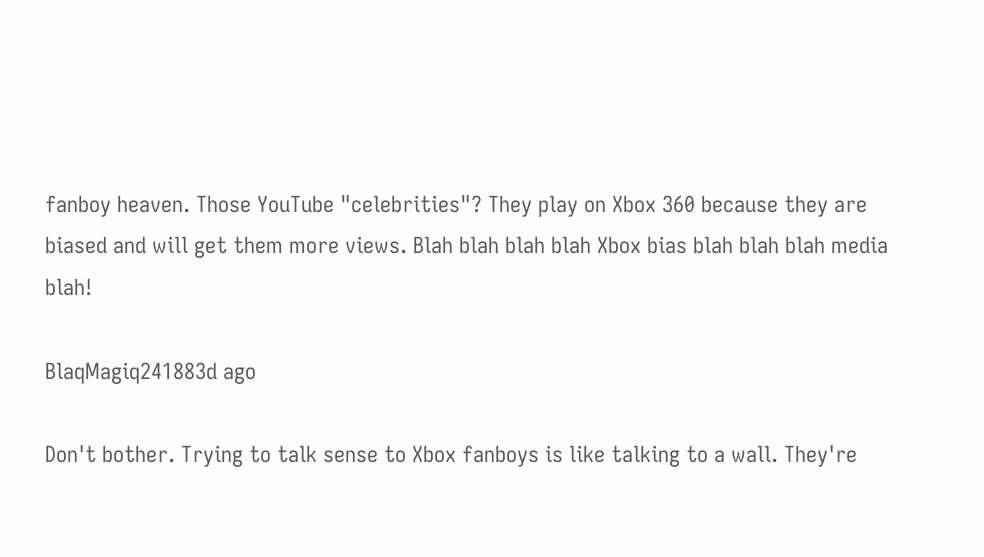fanboy heaven. Those YouTube "celebrities"? They play on Xbox 360 because they are biased and will get them more views. Blah blah blah blah Xbox bias blah blah blah media blah!

BlaqMagiq241883d ago

Don't bother. Trying to talk sense to Xbox fanboys is like talking to a wall. They're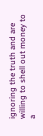ignoring the truth and are willing to shell out money to a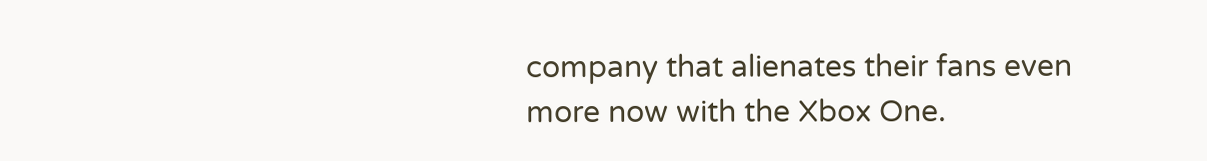company that alienates their fans even more now with the Xbox One.